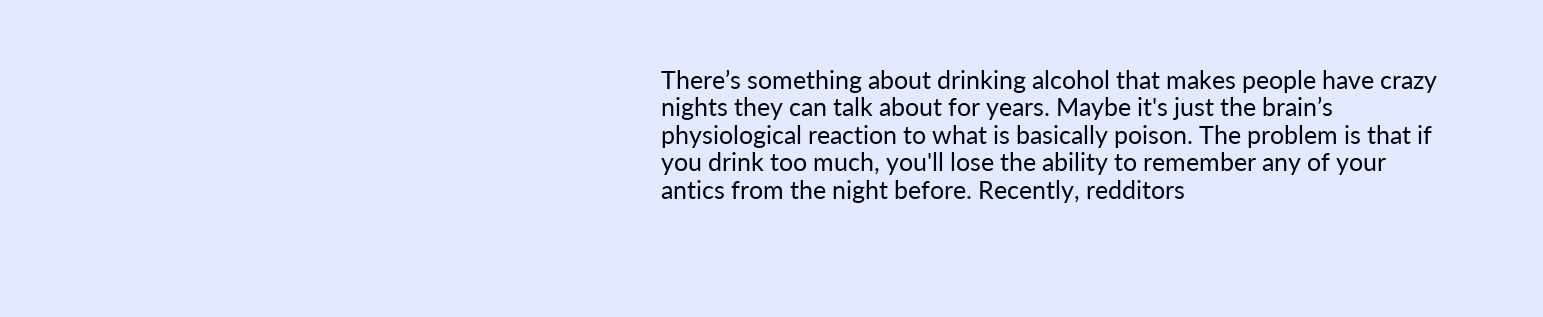There’s something about drinking alcohol that makes people have crazy nights they can talk about for years. Maybe it's just the brain’s physiological reaction to what is basically poison. The problem is that if you drink too much, you'll lose the ability to remember any of your antics from the night before. Recently, redditors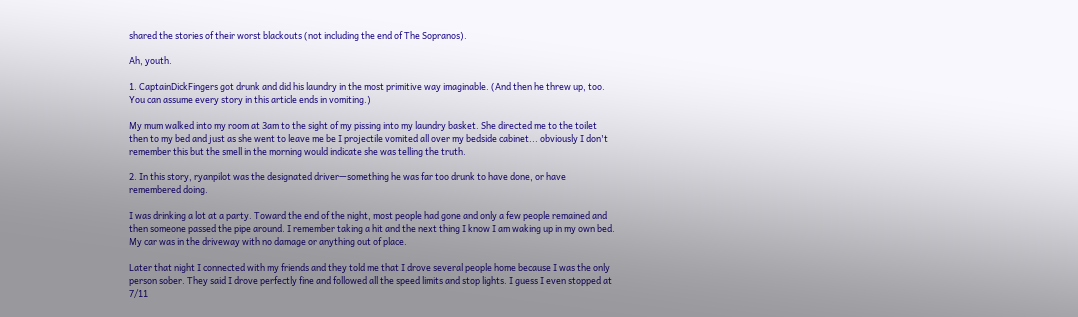shared the stories of their worst blackouts (not including the end of The Sopranos).

Ah, youth.

1. CaptainDickFingers got drunk and did his laundry in the most primitive way imaginable. (And then he threw up, too. You can assume every story in this article ends in vomiting.)

My mum walked into my room at 3am to the sight of my pissing into my laundry basket. She directed me to the toilet then to my bed and just as she went to leave me be I projectile vomited all over my bedside cabinet... obviously I don't remember this but the smell in the morning would indicate she was telling the truth.

2. In this story, ryanpilot was the designated driver—something he was far too drunk to have done, or have remembered doing.

I was drinking a lot at a party. Toward the end of the night, most people had gone and only a few people remained and then someone passed the pipe around. I remember taking a hit and the next thing I know I am waking up in my own bed. My car was in the driveway with no damage or anything out of place.

Later that night I connected with my friends and they told me that I drove several people home because I was the only person sober. They said I drove perfectly fine and followed all the speed limits and stop lights. I guess I even stopped at 7/11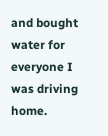and bought water for everyone I was driving home.